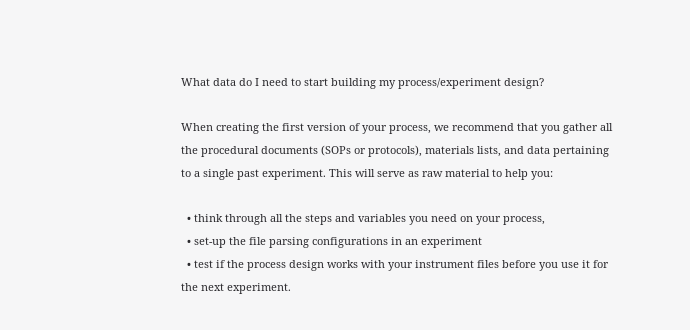What data do I need to start building my process/experiment design?

When creating the first version of your process, we recommend that you gather all the procedural documents (SOPs or protocols), materials lists, and data pertaining to a single past experiment. This will serve as raw material to help you:

  • think through all the steps and variables you need on your process,
  • set-up the file parsing configurations in an experiment
  • test if the process design works with your instrument files before you use it for the next experiment.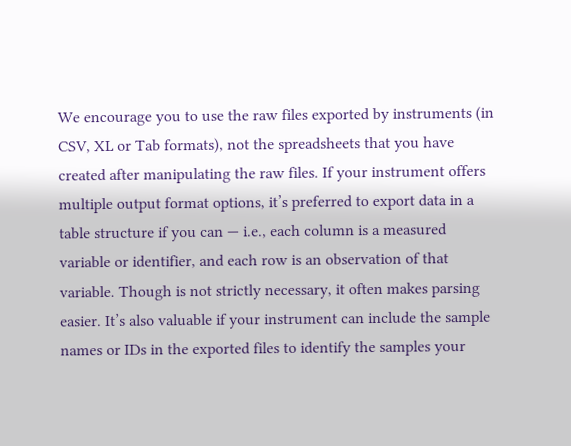We encourage you to use the raw files exported by instruments (in CSV, XL or Tab formats), not the spreadsheets that you have created after manipulating the raw files. If your instrument offers multiple output format options, it’s preferred to export data in a table structure if you can — i.e., each column is a measured variable or identifier, and each row is an observation of that variable. Though is not strictly necessary, it often makes parsing easier. It’s also valuable if your instrument can include the sample names or IDs in the exported files to identify the samples your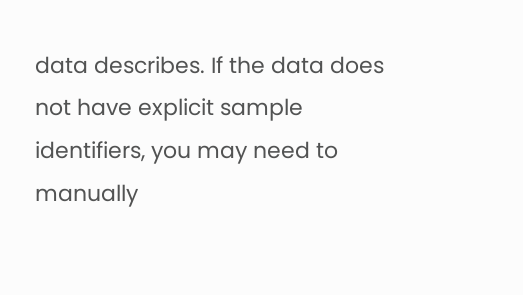data describes. If the data does not have explicit sample identifiers, you may need to manually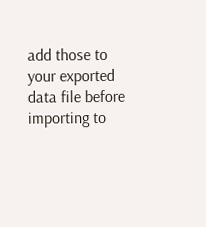add those to your exported data file before importing to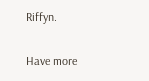Riffyn.

Have more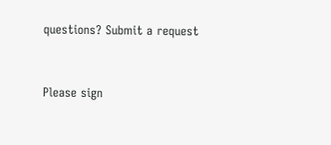questions? Submit a request


Please sign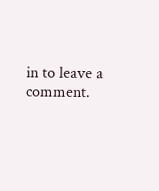in to leave a comment.